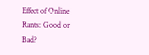Effect of Online Rants: Good or Bad?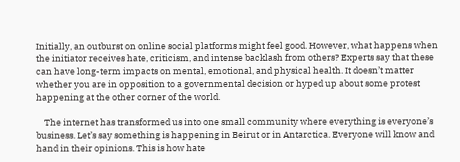Initially, an outburst on online social platforms might feel good. However, what happens when the initiator receives hate, criticism, and intense backlash from others? Experts say that these can have long-term impacts on mental, emotional, and physical health. It doesn’t matter whether you are in opposition to a governmental decision or hyped up about some protest happening at the other corner of the world.

    The internet has transformed us into one small community where everything is everyone’s business. Let’s say something is happening in Beirut or in Antarctica. Everyone will know and hand in their opinions. This is how hate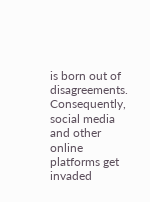is born out of disagreements. Consequently, social media and other online platforms get invaded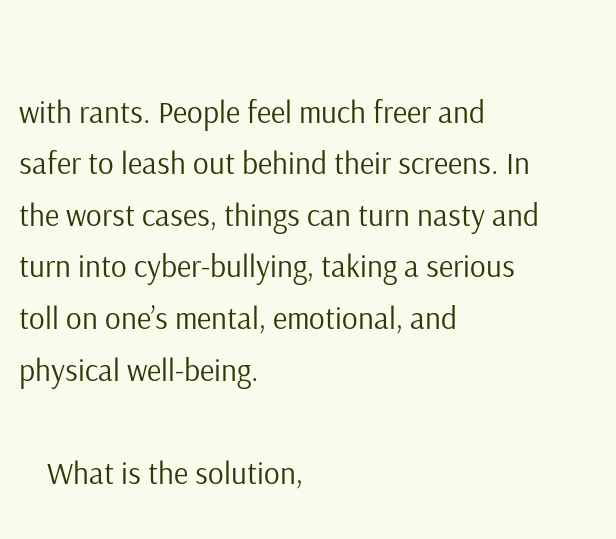with rants. People feel much freer and safer to leash out behind their screens. In the worst cases, things can turn nasty and turn into cyber-bullying, taking a serious toll on one’s mental, emotional, and physical well-being.

    What is the solution,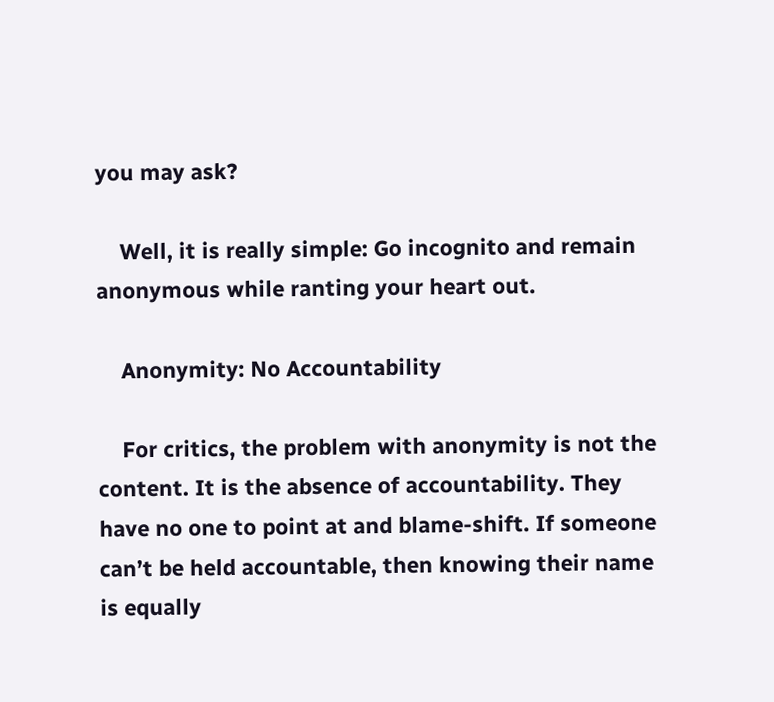you may ask?

    Well, it is really simple: Go incognito and remain anonymous while ranting your heart out.

    Anonymity: No Accountability

    For critics, the problem with anonymity is not the content. It is the absence of accountability. They have no one to point at and blame-shift. If someone can’t be held accountable, then knowing their name is equally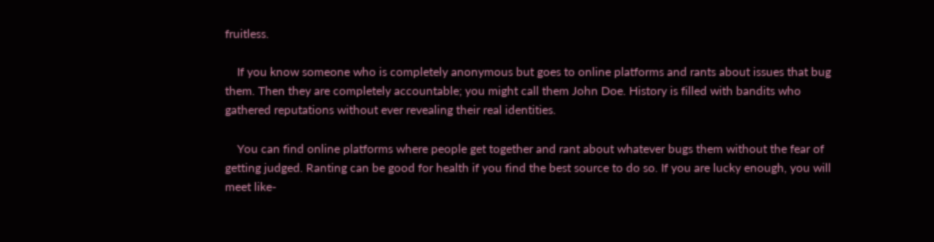fruitless.

    If you know someone who is completely anonymous but goes to online platforms and rants about issues that bug them. Then they are completely accountable; you might call them John Doe. History is filled with bandits who gathered reputations without ever revealing their real identities.

    You can find online platforms where people get together and rant about whatever bugs them without the fear of getting judged. Ranting can be good for health if you find the best source to do so. If you are lucky enough, you will meet like-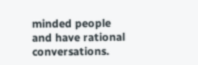minded people and have rational conversations.